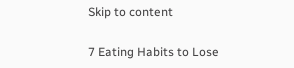Skip to content

7 Eating Habits to Lose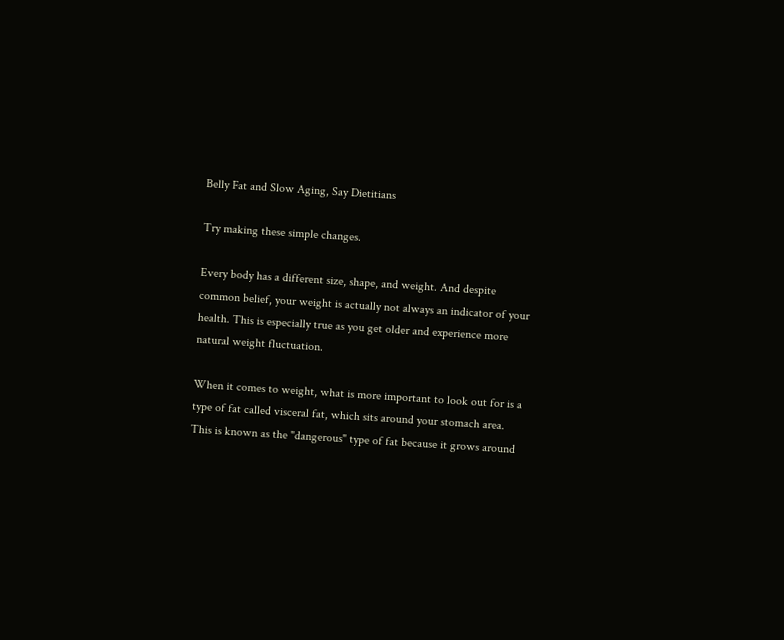Belly Fat and Slow Aging, Say Dietitians

Try making these simple changes.

Every body has a different size, shape, and weight. And despite common belief, your weight is actually not always an indicator of your health. This is especially true as you get older and experience more natural weight fluctuation.

When it comes to weight, what is more important to look out for is a type of fat called visceral fat, which sits around your stomach area. This is known as the "dangerous" type of fat because it grows around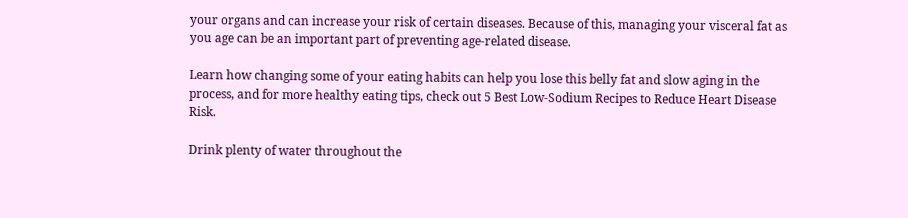your organs and can increase your risk of certain diseases. Because of this, managing your visceral fat as you age can be an important part of preventing age-related disease.

Learn how changing some of your eating habits can help you lose this belly fat and slow aging in the process, and for more healthy eating tips, check out 5 Best Low-Sodium Recipes to Reduce Heart Disease Risk.

Drink plenty of water throughout the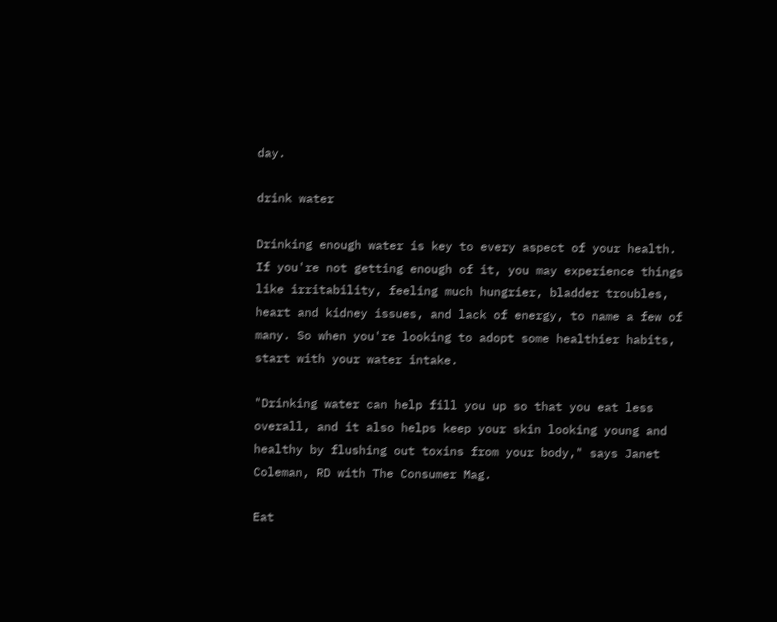day.

drink water

Drinking enough water is key to every aspect of your health. If you're not getting enough of it, you may experience things like irritability, feeling much hungrier, bladder troubles, heart and kidney issues, and lack of energy, to name a few of many. So when you're looking to adopt some healthier habits, start with your water intake.

"Drinking water can help fill you up so that you eat less overall, and it also helps keep your skin looking young and healthy by flushing out toxins from your body," says Janet Coleman, RD with The Consumer Mag.

Eat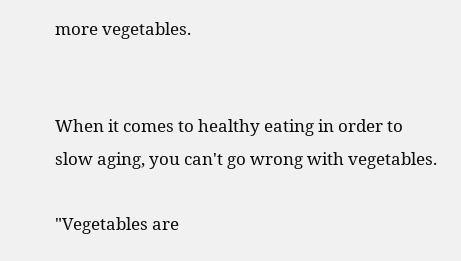more vegetables.


When it comes to healthy eating in order to slow aging, you can't go wrong with vegetables.

"Vegetables are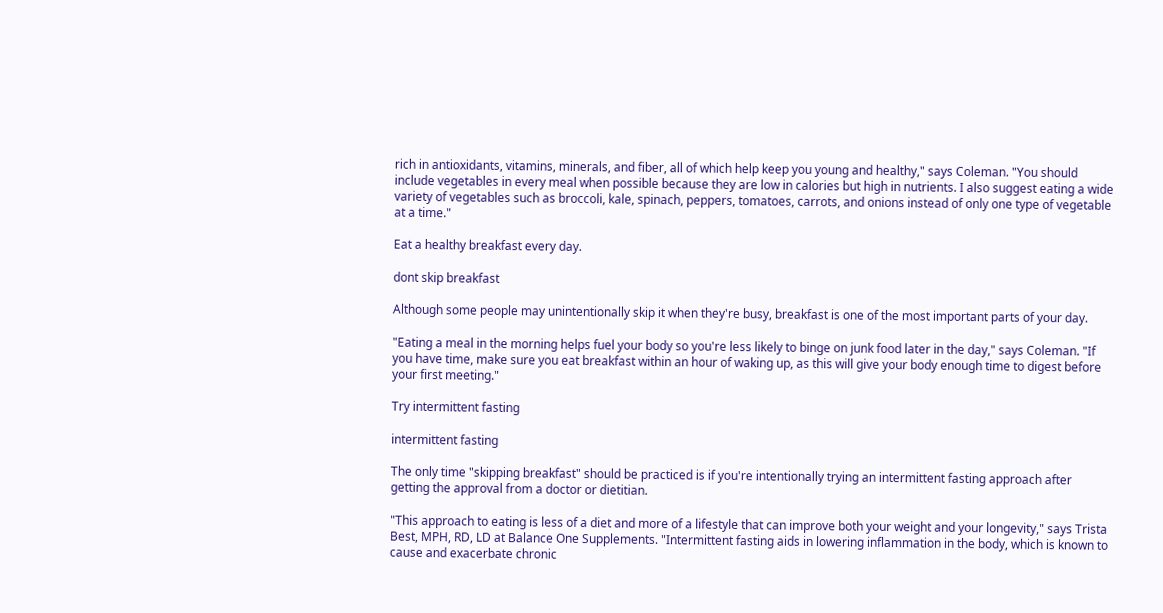rich in antioxidants, vitamins, minerals, and fiber, all of which help keep you young and healthy," says Coleman. "You should include vegetables in every meal when possible because they are low in calories but high in nutrients. I also suggest eating a wide variety of vegetables such as broccoli, kale, spinach, peppers, tomatoes, carrots, and onions instead of only one type of vegetable at a time."

Eat a healthy breakfast every day.

dont skip breakfast

Although some people may unintentionally skip it when they're busy, breakfast is one of the most important parts of your day.

"Eating a meal in the morning helps fuel your body so you're less likely to binge on junk food later in the day," says Coleman. "If you have time, make sure you eat breakfast within an hour of waking up, as this will give your body enough time to digest before your first meeting."

Try intermittent fasting

intermittent fasting

The only time "skipping breakfast" should be practiced is if you're intentionally trying an intermittent fasting approach after getting the approval from a doctor or dietitian.

"This approach to eating is less of a diet and more of a lifestyle that can improve both your weight and your longevity," says Trista Best, MPH, RD, LD at Balance One Supplements. "Intermittent fasting aids in lowering inflammation in the body, which is known to cause and exacerbate chronic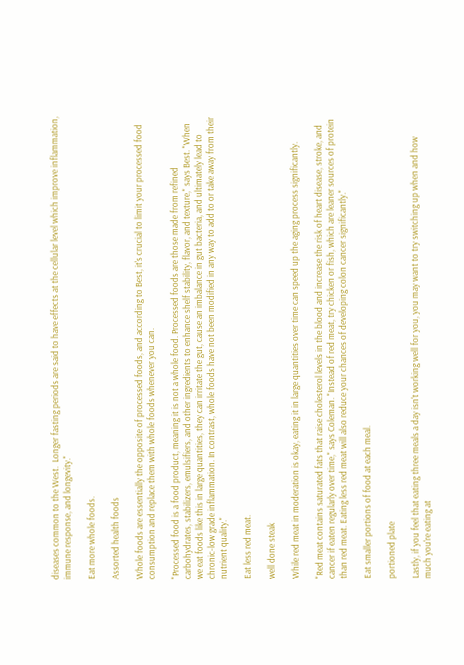diseases common to the West.  Longer fasting periods are said to have effects at the cellular level which improve inflammation, immune response, and longevity."

Eat more whole foods.

Assorted health foods

Whole foods are essentially the opposite of processed foods, and according to Best, it's crucial to limit your processed food consumption and replace them with whole foods whenever you can.

"Processed food is a food product, meaning it is not a whole food. Processed foods are those made from refined carbohydrates, stabilizers, emulsifiers, and other ingredients to enhance shelf stability, flavor, and texture," says Best. "When we eat foods like this in large quantities, they can irritate the gut, cause an imbalance in gut bacteria, and ultimately lead to chronic-low grade inflammation. In contrast, whole foods have not been modified in any way to add to or take away from their nutrient quality."

Eat less red meat.

well done steak

While red meat in moderation is okay, eating it in large quantities over time can speed up the aging process significantly.

"Red meat contains saturated fats that raise cholesterol levels in the blood and increase the risk of heart disease, stroke, and cancer if eaten regularly over time," says Coleman. "Instead of red meat, try chicken or fish, which are leaner sources of protein than red meat. Eating less red meat will also reduce your chances of developing colon cancer significantly."

Eat smaller portions of food at each meal.

portioned plate

Lastly, if you feel that eating three meals a day isn't working well for you, you may want to try switching up when and how much you're eating at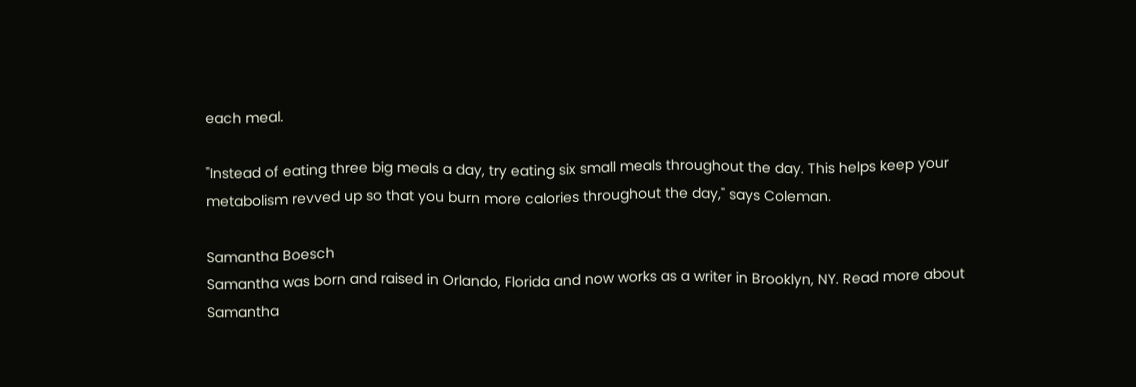each meal.

"Instead of eating three big meals a day, try eating six small meals throughout the day. This helps keep your metabolism revved up so that you burn more calories throughout the day," says Coleman.

Samantha Boesch
Samantha was born and raised in Orlando, Florida and now works as a writer in Brooklyn, NY. Read more about Samantha